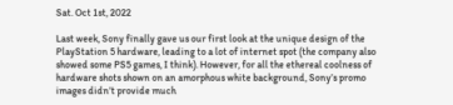Sat. Oct 1st, 2022

Last week, Sony finally gave us our first look at the unique design of the PlayStation 5 hardware, leading to a lot of internet spot (the company also showed some PS5 games, I think). However, for all the ethereal coolness of hardware shots shown on an amorphous white background, Sony’s promo images didn’t provide much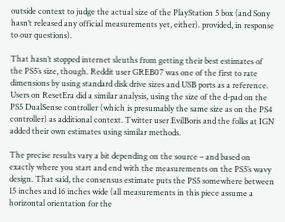outside context to judge the actual size of the PlayStation 5 box (and Sony hasn’t released any official measurements yet, either). provided, in response to our questions).

That hasn’t stopped internet sleuths from getting their best estimates of the PS5’s size, though. Reddit user GREB07 was one of the first to rate dimensions by using standard disk drive sizes and USB ports as a reference. Users on ResetEra did a similar analysis, using the size of the d-pad on the PS5 DualSense controller (which is presumably the same size as on the PS4 controller) as additional context. Twitter user EvilBoris and the folks at IGN added their own estimates using similar methods.

The precise results vary a bit depending on the source – and based on exactly where you start and end with the measurements on the PS5’s wavy design. That said, the consensus estimate puts the PS5 somewhere between 15 inches and 16 inches wide (all measurements in this piece assume a horizontal orientation for the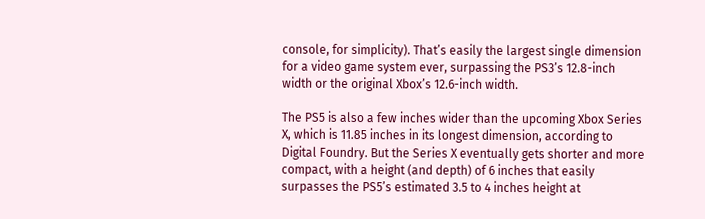console, for simplicity). That’s easily the largest single dimension for a video game system ever, surpassing the PS3’s 12.8-inch width or the original Xbox’s 12.6-inch width.

The PS5 is also a few inches wider than the upcoming Xbox Series X, which is 11.85 inches in its longest dimension, according to Digital Foundry. But the Series X eventually gets shorter and more compact, with a height (and depth) of 6 inches that easily surpasses the PS5’s estimated 3.5 to 4 inches height at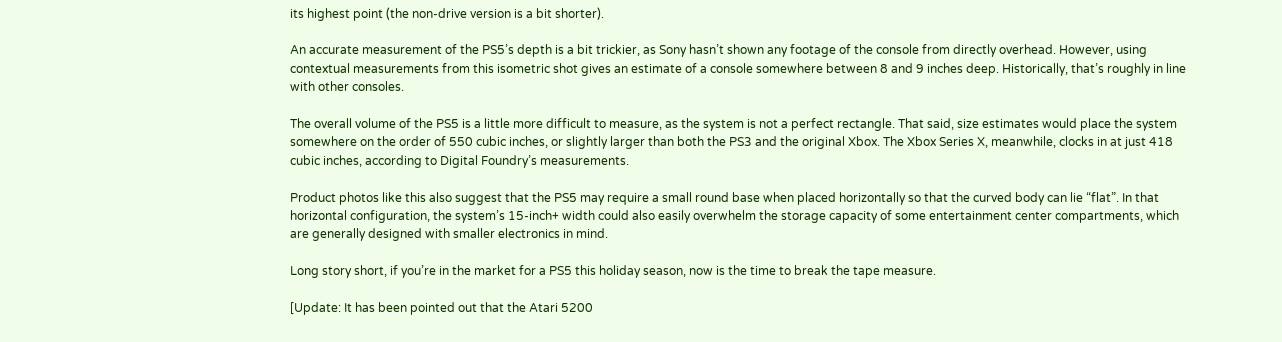its highest point (the non-drive version is a bit shorter).

An accurate measurement of the PS5’s depth is a bit trickier, as Sony hasn’t shown any footage of the console from directly overhead. However, using contextual measurements from this isometric shot gives an estimate of a console somewhere between 8 and 9 inches deep. Historically, that’s roughly in line with other consoles.

The overall volume of the PS5 is a little more difficult to measure, as the system is not a perfect rectangle. That said, size estimates would place the system somewhere on the order of 550 cubic inches, or slightly larger than both the PS3 and the original Xbox. The Xbox Series X, meanwhile, clocks in at just 418 cubic inches, according to Digital Foundry’s measurements.

Product photos like this also suggest that the PS5 may require a small round base when placed horizontally so that the curved body can lie “flat”. In that horizontal configuration, the system’s 15-inch+ width could also easily overwhelm the storage capacity of some entertainment center compartments, which are generally designed with smaller electronics in mind.

Long story short, if you’re in the market for a PS5 this holiday season, now is the time to break the tape measure.

[Update: It has been pointed out that the Atari 5200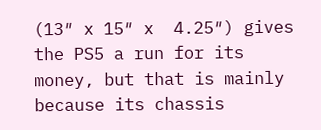(13″ x 15″ x  4.25″) gives the PS5 a run for its money, but that is mainly because its chassis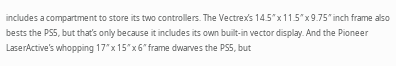includes a compartment to store its two controllers. The Vectrex’s 14.5″ x 11.5″ x 9.75″ inch frame also bests the PS5, but that’s only because it includes its own built-in vector display. And the Pioneer LaserActive’s whopping 17″ x 15″ x 6″ frame dwarves the PS5, but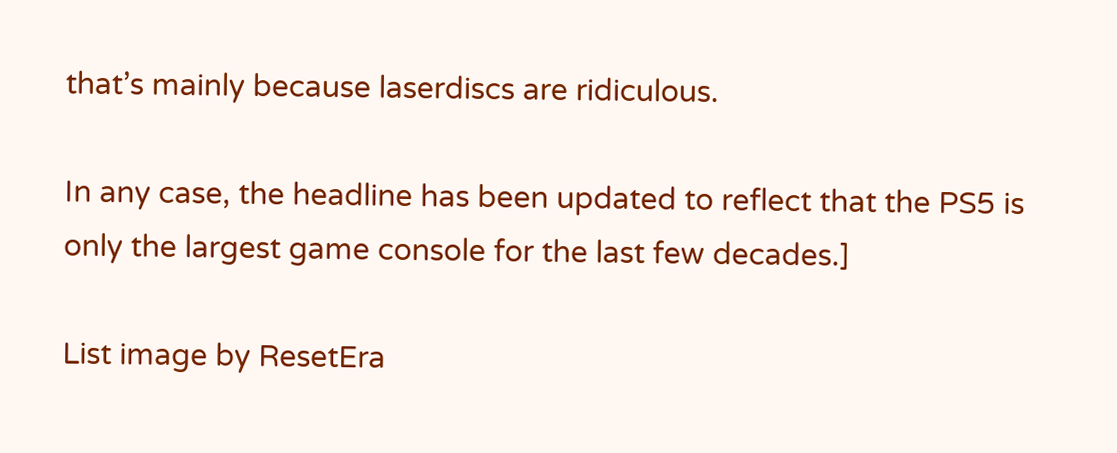that’s mainly because laserdiscs are ridiculous.

In any case, the headline has been updated to reflect that the PS5 is only the largest game console for the last few decades.]

List image by ResetEra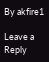By akfire1

Leave a Reply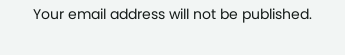Your email address will not be published.